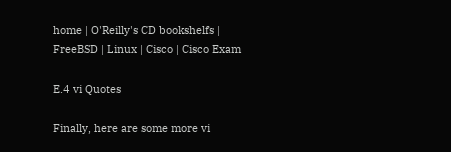home | O'Reilly's CD bookshelfs | FreeBSD | Linux | Cisco | Cisco Exam

E.4 vi Quotes

Finally, here are some more vi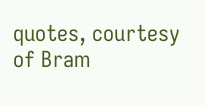quotes, courtesy of Bram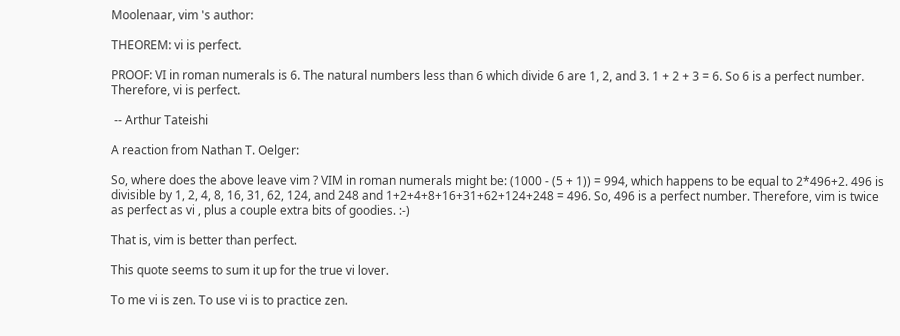Moolenaar, vim 's author:

THEOREM: vi is perfect.

PROOF: VI in roman numerals is 6. The natural numbers less than 6 which divide 6 are 1, 2, and 3. 1 + 2 + 3 = 6. So 6 is a perfect number. Therefore, vi is perfect.

 -- Arthur Tateishi

A reaction from Nathan T. Oelger:

So, where does the above leave vim ? VIM in roman numerals might be: (1000 - (5 + 1)) = 994, which happens to be equal to 2*496+2. 496 is divisible by 1, 2, 4, 8, 16, 31, 62, 124, and 248 and 1+2+4+8+16+31+62+124+248 = 496. So, 496 is a perfect number. Therefore, vim is twice as perfect as vi , plus a couple extra bits of goodies. :-)

That is, vim is better than perfect.

This quote seems to sum it up for the true vi lover.

To me vi is zen. To use vi is to practice zen.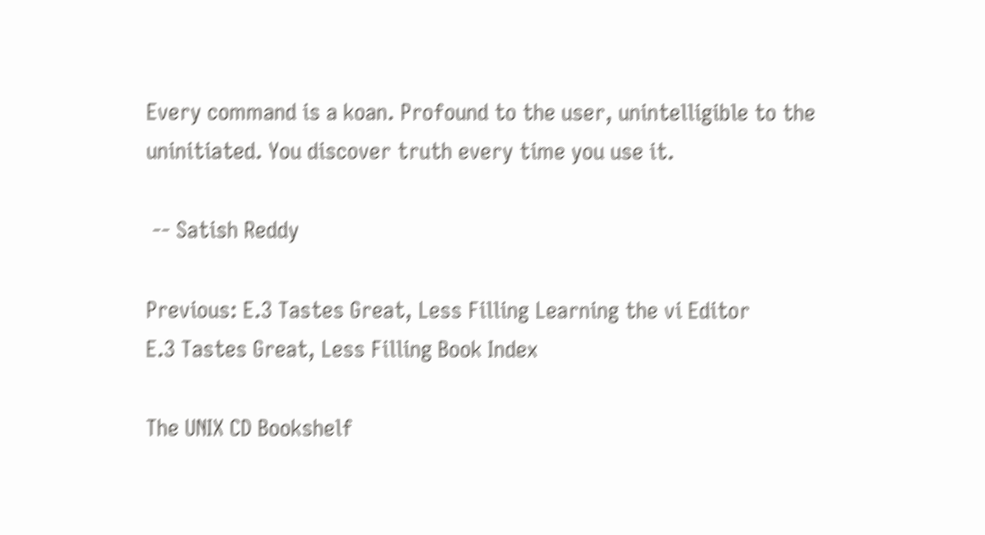Every command is a koan. Profound to the user, unintelligible to the uninitiated. You discover truth every time you use it.

 -- Satish Reddy

Previous: E.3 Tastes Great, Less Filling Learning the vi Editor
E.3 Tastes Great, Less Filling Book Index

The UNIX CD Bookshelf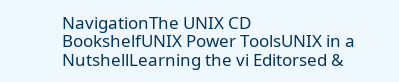NavigationThe UNIX CD BookshelfUNIX Power ToolsUNIX in a NutshellLearning the vi Editorsed &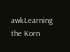awkLearning the Korn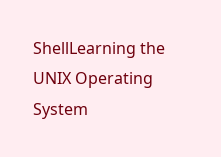ShellLearning the UNIX Operating System